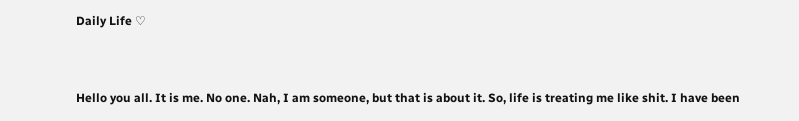Daily Life ♡


Hello you all. It is me. No one. Nah, I am someone, but that is about it. So, life is treating me like shit. I have been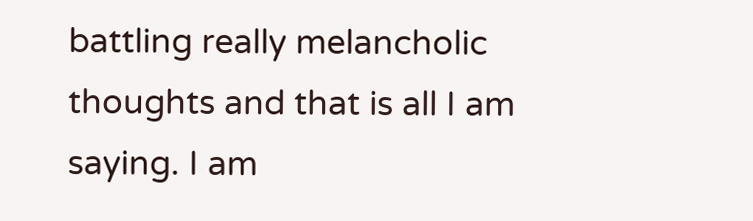battling really melancholic thoughts and that is all I am saying. I am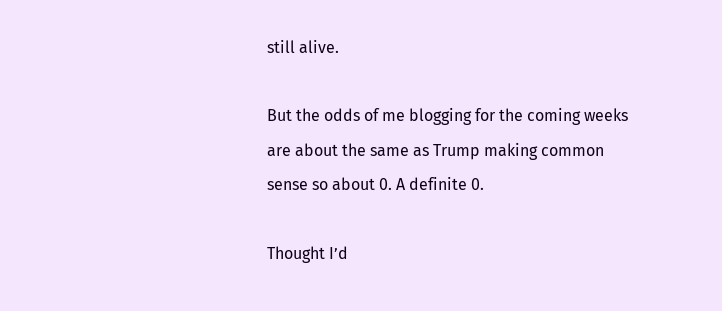still alive.

But the odds of me blogging for the coming weeks are about the same as Trump making common sense so about 0. A definite 0.

Thought I’d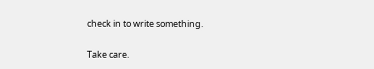check in to write something.

Take care.